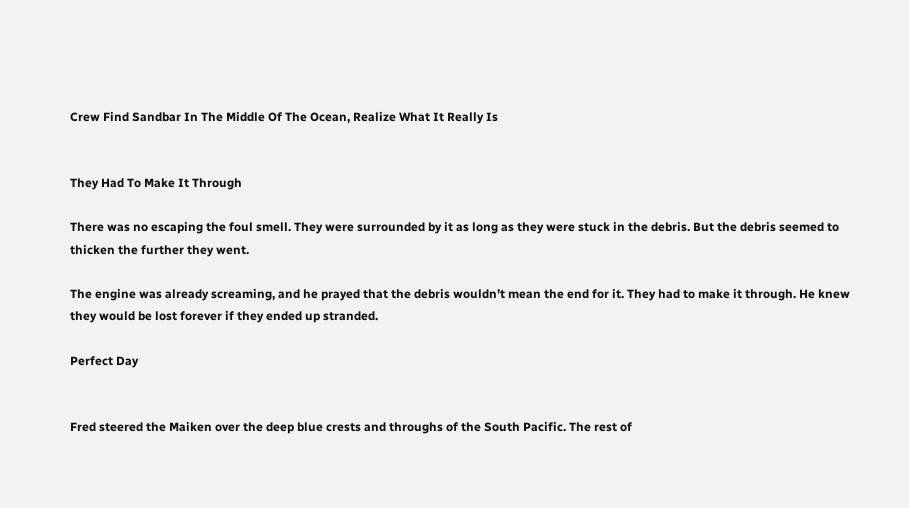Crew Find Sandbar In The Middle Of The Ocean, Realize What It Really Is


They Had To Make It Through

There was no escaping the foul smell. They were surrounded by it as long as they were stuck in the debris. But the debris seemed to thicken the further they went.

The engine was already screaming, and he prayed that the debris wouldn’t mean the end for it. They had to make it through. He knew they would be lost forever if they ended up stranded.

Perfect Day


Fred steered the Maiken over the deep blue crests and throughs of the South Pacific. The rest of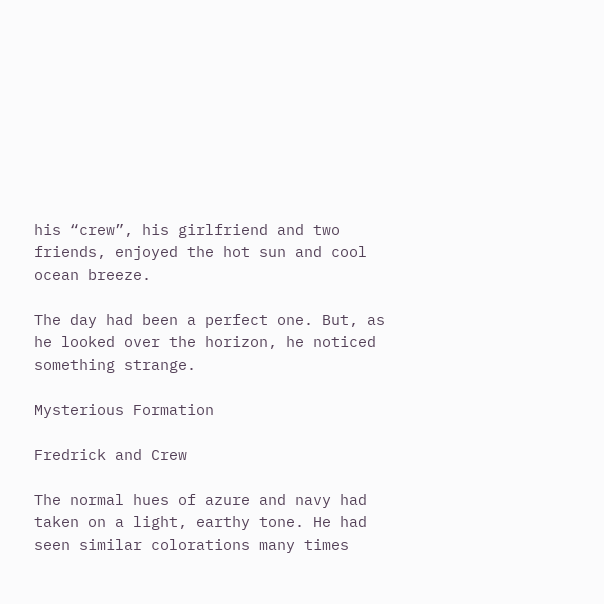his “crew”, his girlfriend and two friends, enjoyed the hot sun and cool ocean breeze.

The day had been a perfect one. But, as he looked over the horizon, he noticed something strange.

Mysterious Formation

Fredrick and Crew

The normal hues of azure and navy had taken on a light, earthy tone. He had seen similar colorations many times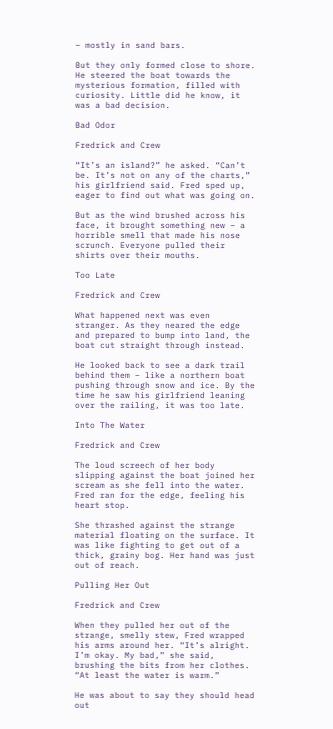– mostly in sand bars.

But they only formed close to shore. He steered the boat towards the mysterious formation, filled with curiosity. Little did he know, it was a bad decision.

Bad Odor

Fredrick and Crew

“It’s an island?” he asked. “Can’t be. It’s not on any of the charts,” his girlfriend said. Fred sped up, eager to find out what was going on.

But as the wind brushed across his face, it brought something new – a horrible smell that made his nose scrunch. Everyone pulled their shirts over their mouths.

Too Late

Fredrick and Crew

What happened next was even stranger. As they neared the edge and prepared to bump into land, the boat cut straight through instead.

He looked back to see a dark trail behind them – like a northern boat pushing through snow and ice. By the time he saw his girlfriend leaning over the railing, it was too late.

Into The Water

Fredrick and Crew

The loud screech of her body slipping against the boat joined her scream as she fell into the water. Fred ran for the edge, feeling his heart stop.

She thrashed against the strange material floating on the surface. It was like fighting to get out of a thick, grainy bog. Her hand was just out of reach.

Pulling Her Out

Fredrick and Crew

When they pulled her out of the strange, smelly stew, Fred wrapped his arms around her. “It’s alright. I’m okay. My bad,” she said, brushing the bits from her clothes. “At least the water is warm.”

He was about to say they should head out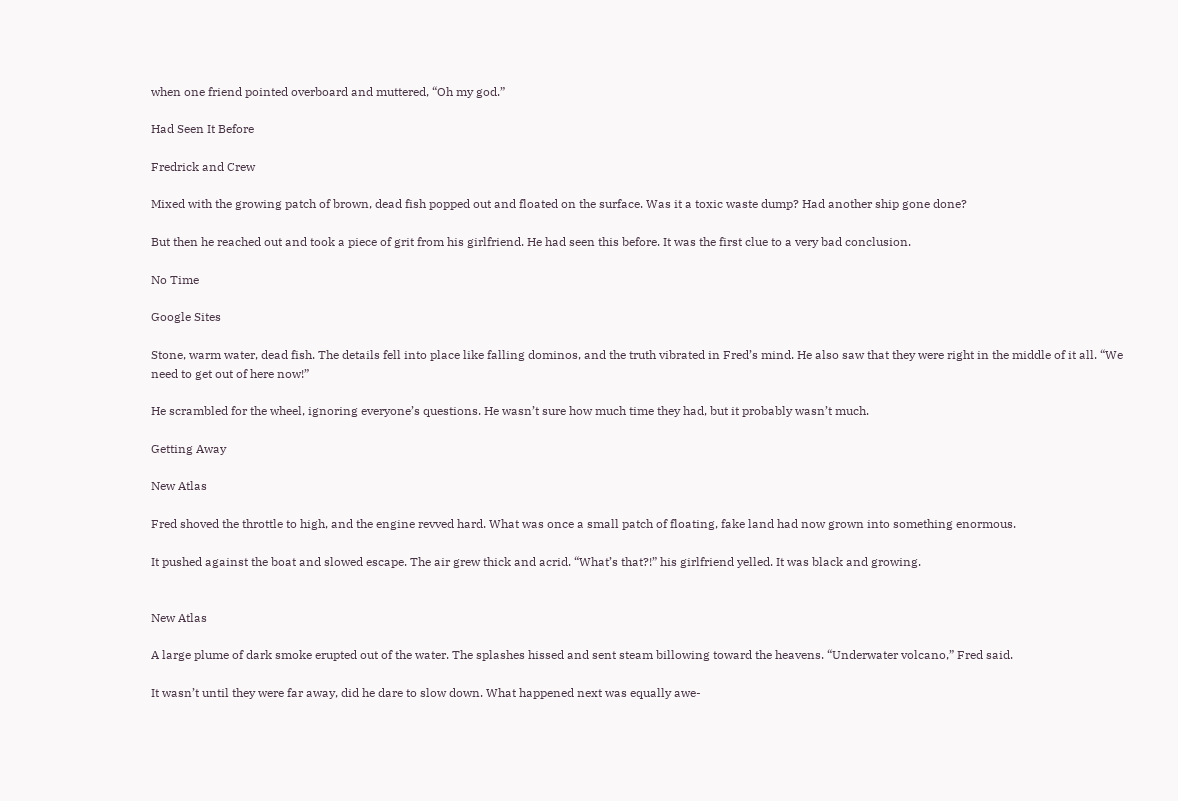when one friend pointed overboard and muttered, “Oh my god.”

Had Seen It Before

Fredrick and Crew

Mixed with the growing patch of brown, dead fish popped out and floated on the surface. Was it a toxic waste dump? Had another ship gone done?

But then he reached out and took a piece of grit from his girlfriend. He had seen this before. It was the first clue to a very bad conclusion.

No Time

Google Sites

Stone, warm water, dead fish. The details fell into place like falling dominos, and the truth vibrated in Fred’s mind. He also saw that they were right in the middle of it all. “We need to get out of here now!”

He scrambled for the wheel, ignoring everyone’s questions. He wasn’t sure how much time they had, but it probably wasn’t much.

Getting Away

New Atlas

Fred shoved the throttle to high, and the engine revved hard. What was once a small patch of floating, fake land had now grown into something enormous.

It pushed against the boat and slowed escape. The air grew thick and acrid. “What’s that?!” his girlfriend yelled. It was black and growing.


New Atlas

A large plume of dark smoke erupted out of the water. The splashes hissed and sent steam billowing toward the heavens. “Underwater volcano,” Fred said.

It wasn’t until they were far away, did he dare to slow down. What happened next was equally awe-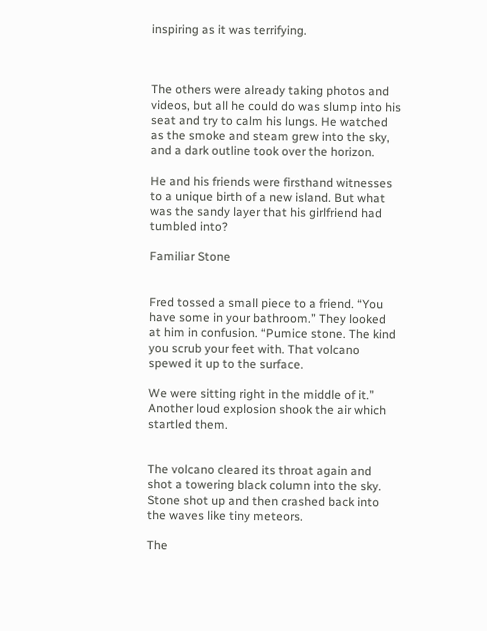inspiring as it was terrifying.



The others were already taking photos and videos, but all he could do was slump into his seat and try to calm his lungs. He watched as the smoke and steam grew into the sky, and a dark outline took over the horizon.

He and his friends were firsthand witnesses to a unique birth of a new island. But what was the sandy layer that his girlfriend had tumbled into?

Familiar Stone


Fred tossed a small piece to a friend. “You have some in your bathroom.” They looked at him in confusion. “Pumice stone. The kind you scrub your feet with. That volcano spewed it up to the surface.

We were sitting right in the middle of it.” Another loud explosion shook the air which startled them.


The volcano cleared its throat again and shot a towering black column into the sky. Stone shot up and then crashed back into the waves like tiny meteors.

The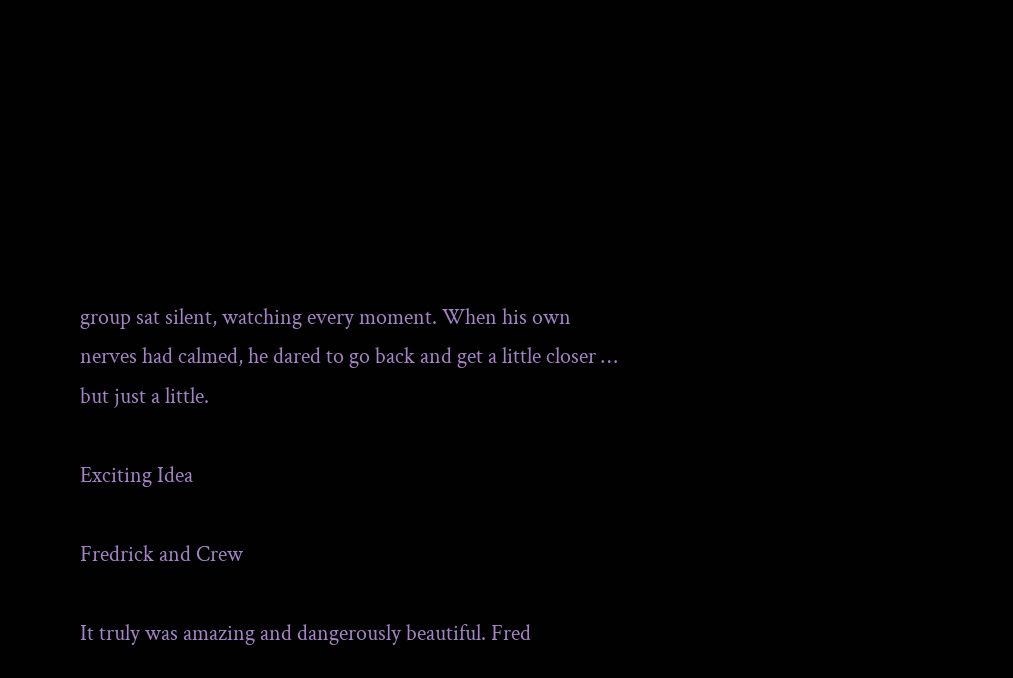group sat silent, watching every moment. When his own nerves had calmed, he dared to go back and get a little closer … but just a little.

Exciting Idea

Fredrick and Crew

It truly was amazing and dangerously beautiful. Fred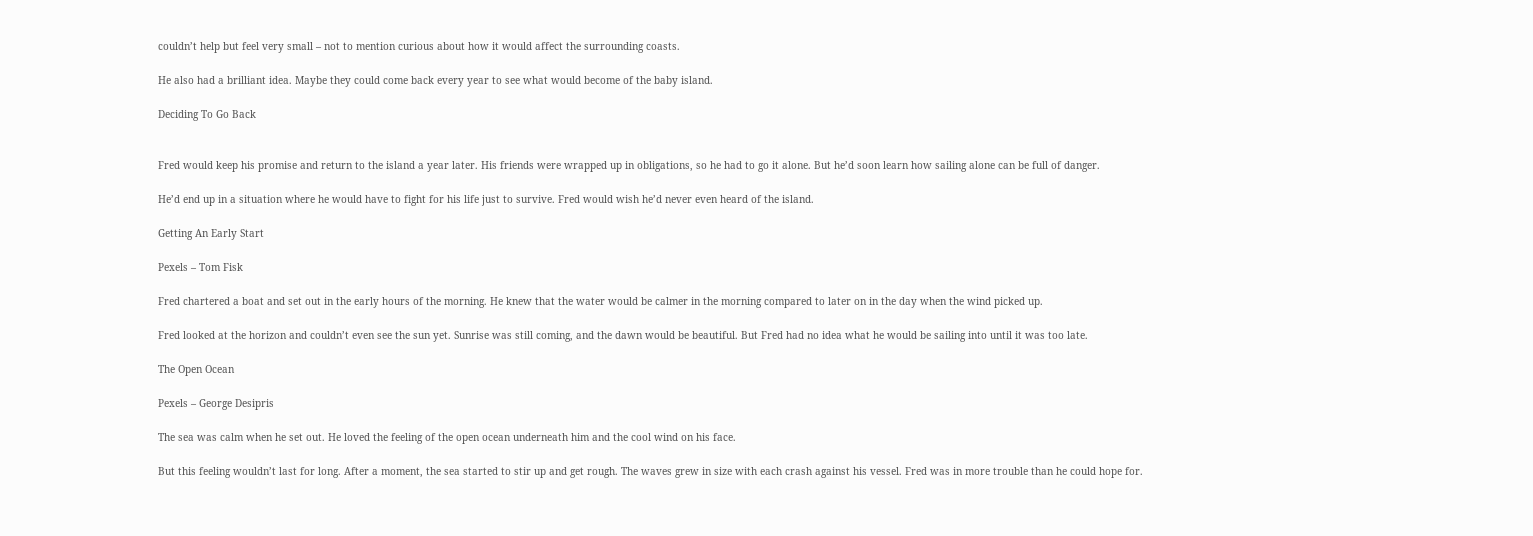couldn’t help but feel very small – not to mention curious about how it would affect the surrounding coasts.

He also had a brilliant idea. Maybe they could come back every year to see what would become of the baby island.

Deciding To Go Back


Fred would keep his promise and return to the island a year later. His friends were wrapped up in obligations, so he had to go it alone. But he’d soon learn how sailing alone can be full of danger.

He’d end up in a situation where he would have to fight for his life just to survive. Fred would wish he’d never even heard of the island.

Getting An Early Start

Pexels – Tom Fisk

Fred chartered a boat and set out in the early hours of the morning. He knew that the water would be calmer in the morning compared to later on in the day when the wind picked up.

Fred looked at the horizon and couldn’t even see the sun yet. Sunrise was still coming, and the dawn would be beautiful. But Fred had no idea what he would be sailing into until it was too late.

The Open Ocean

Pexels – George Desipris

The sea was calm when he set out. He loved the feeling of the open ocean underneath him and the cool wind on his face.

But this feeling wouldn’t last for long. After a moment, the sea started to stir up and get rough. The waves grew in size with each crash against his vessel. Fred was in more trouble than he could hope for.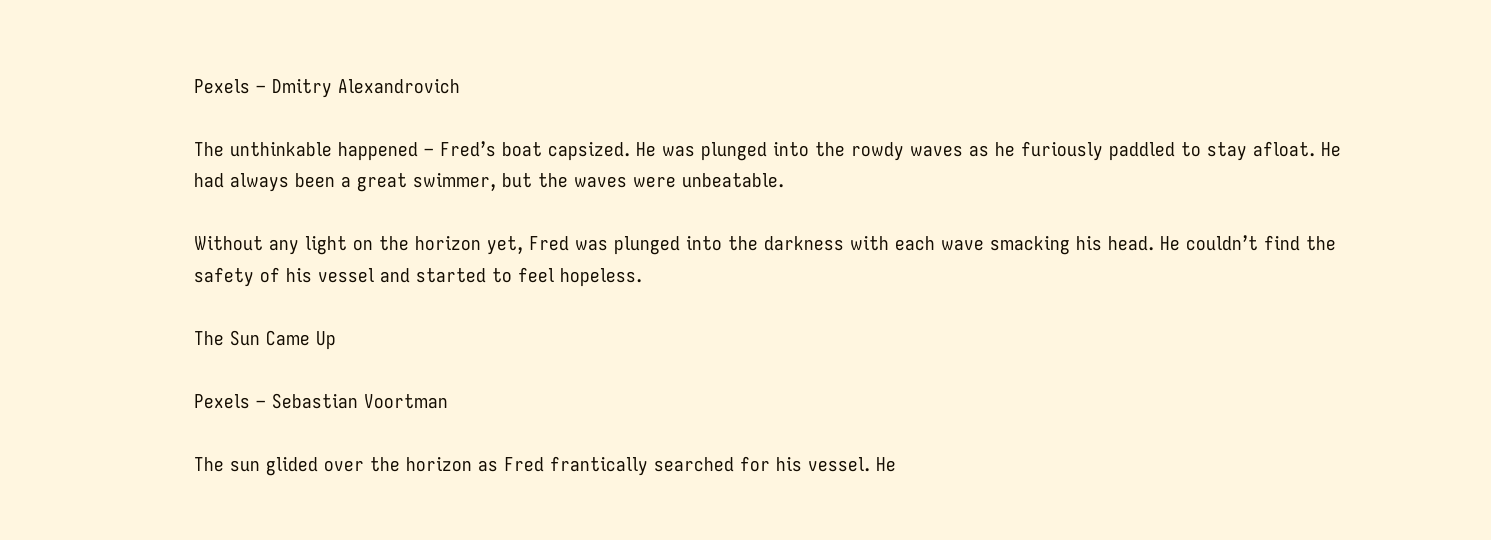Pexels – Dmitry Alexandrovich

The unthinkable happened – Fred’s boat capsized. He was plunged into the rowdy waves as he furiously paddled to stay afloat. He had always been a great swimmer, but the waves were unbeatable.

Without any light on the horizon yet, Fred was plunged into the darkness with each wave smacking his head. He couldn’t find the safety of his vessel and started to feel hopeless.

The Sun Came Up

Pexels – Sebastian Voortman

The sun glided over the horizon as Fred frantically searched for his vessel. He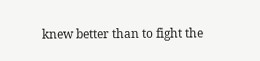knew better than to fight the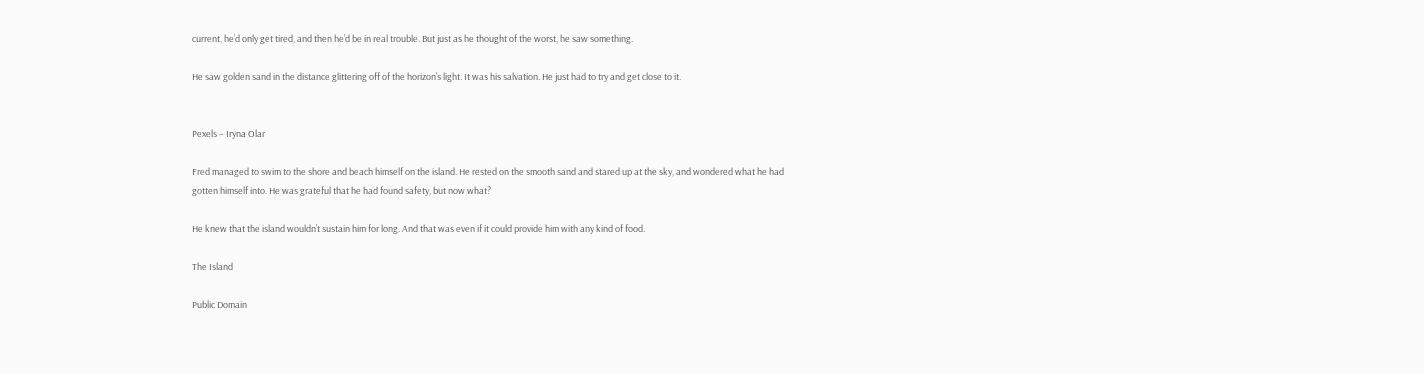current, he’d only get tired, and then he’d be in real trouble. But just as he thought of the worst, he saw something.

He saw golden sand in the distance glittering off of the horizon’s light. It was his salvation. He just had to try and get close to it.


Pexels – Iryna Olar

Fred managed to swim to the shore and beach himself on the island. He rested on the smooth sand and stared up at the sky, and wondered what he had gotten himself into. He was grateful that he had found safety, but now what?

He knew that the island wouldn’t sustain him for long. And that was even if it could provide him with any kind of food.

The Island

Public Domain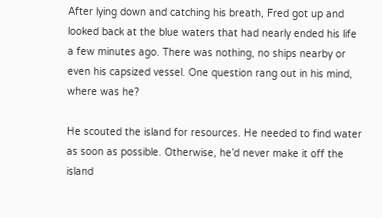After lying down and catching his breath, Fred got up and looked back at the blue waters that had nearly ended his life a few minutes ago. There was nothing, no ships nearby or even his capsized vessel. One question rang out in his mind, where was he?

He scouted the island for resources. He needed to find water as soon as possible. Otherwise, he’d never make it off the island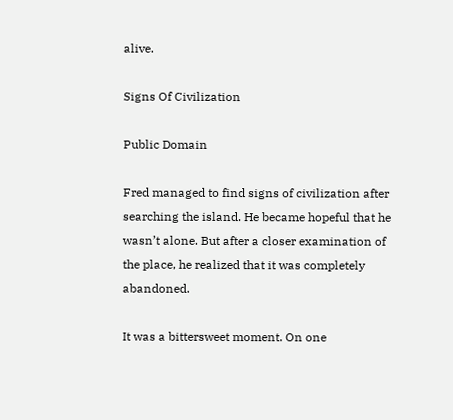alive.

Signs Of Civilization

Public Domain

Fred managed to find signs of civilization after searching the island. He became hopeful that he wasn’t alone. But after a closer examination of the place, he realized that it was completely abandoned.

It was a bittersweet moment. On one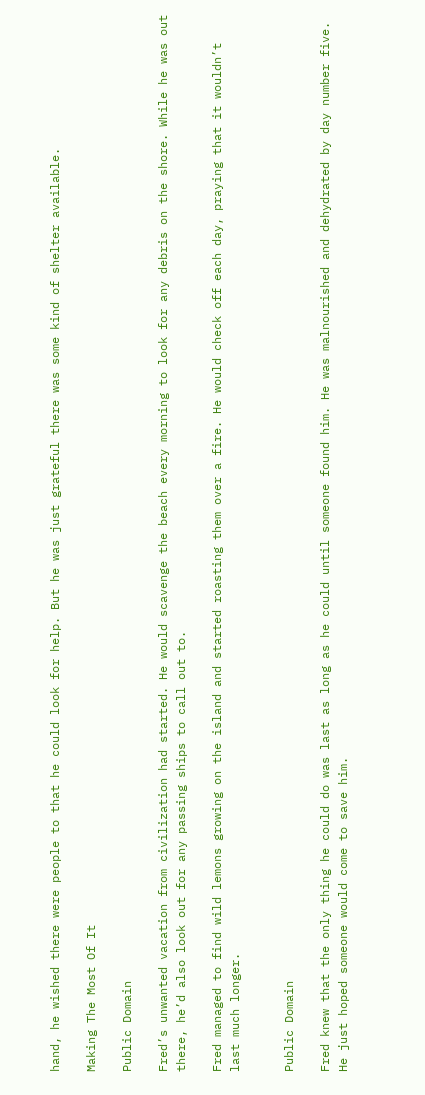hand, he wished there were people to that he could look for help. But he was just grateful there was some kind of shelter available.

Making The Most Of It

Public Domain

Fred’s unwanted vacation from civilization had started. He would scavenge the beach every morning to look for any debris on the shore. While he was out there, he’d also look out for any passing ships to call out to.

Fred managed to find wild lemons growing on the island and started roasting them over a fire. He would check off each day, praying that it wouldn’t last much longer.


Public Domain

Fred knew that the only thing he could do was last as long as he could until someone found him. He was malnourished and dehydrated by day number five. He just hoped someone would come to save him.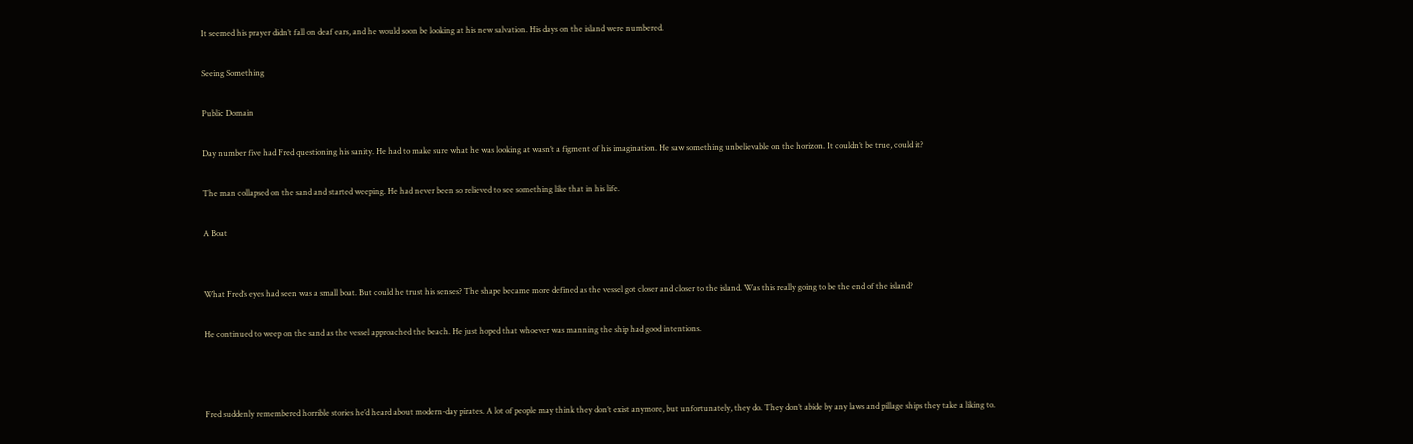It seemed his prayer didn’t fall on deaf ears, and he would soon be looking at his new salvation. His days on the island were numbered.

Seeing Something

Public Domain

Day number five had Fred questioning his sanity. He had to make sure what he was looking at wasn’t a figment of his imagination. He saw something unbelievable on the horizon. It couldn’t be true, could it?

The man collapsed on the sand and started weeping. He had never been so relieved to see something like that in his life.

A Boat


What Fred’s eyes had seen was a small boat. But could he trust his senses? The shape became more defined as the vessel got closer and closer to the island. Was this really going to be the end of the island?

He continued to weep on the sand as the vessel approached the beach. He just hoped that whoever was manning the ship had good intentions.



Fred suddenly remembered horrible stories he’d heard about modern-day pirates. A lot of people may think they don’t exist anymore, but unfortunately, they do. They don’t abide by any laws and pillage ships they take a liking to.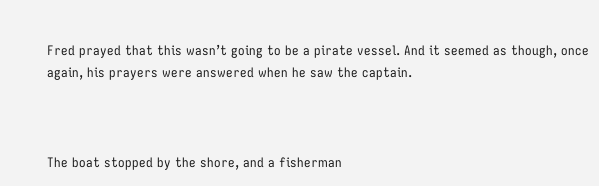Fred prayed that this wasn’t going to be a pirate vessel. And it seemed as though, once again, his prayers were answered when he saw the captain.



The boat stopped by the shore, and a fisherman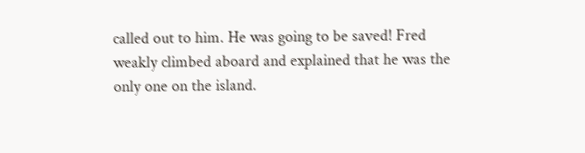called out to him. He was going to be saved! Fred weakly climbed aboard and explained that he was the only one on the island.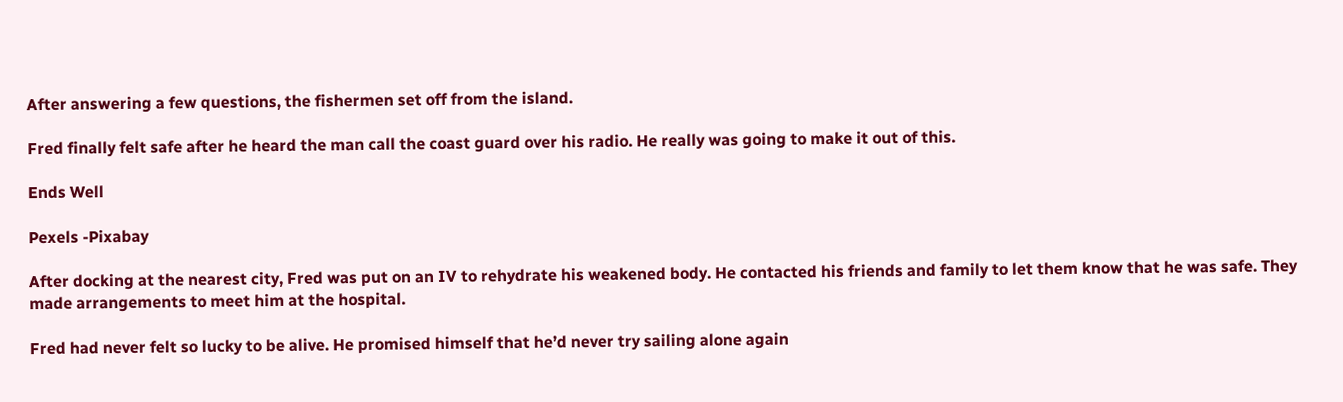After answering a few questions, the fishermen set off from the island.

Fred finally felt safe after he heard the man call the coast guard over his radio. He really was going to make it out of this.

Ends Well

Pexels -Pixabay

After docking at the nearest city, Fred was put on an IV to rehydrate his weakened body. He contacted his friends and family to let them know that he was safe. They made arrangements to meet him at the hospital.

Fred had never felt so lucky to be alive. He promised himself that he’d never try sailing alone again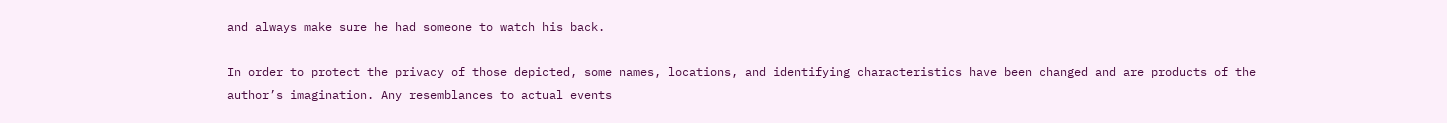and always make sure he had someone to watch his back.

In order to protect the privacy of those depicted, some names, locations, and identifying characteristics have been changed and are products of the author’s imagination. Any resemblances to actual events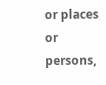or places or persons,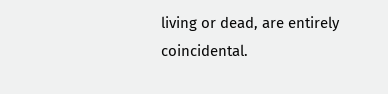living or dead, are entirely coincidental.